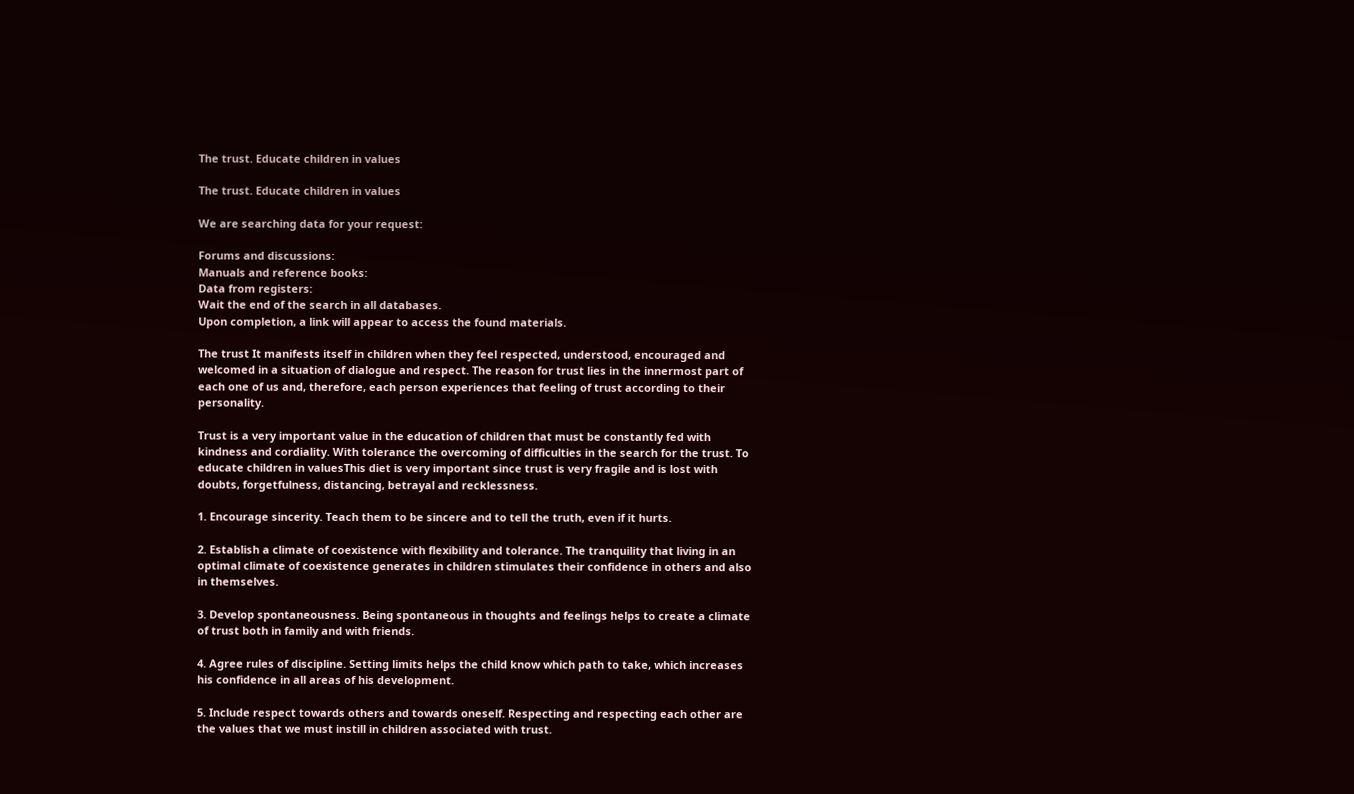The trust. Educate children in values

The trust. Educate children in values

We are searching data for your request:

Forums and discussions:
Manuals and reference books:
Data from registers:
Wait the end of the search in all databases.
Upon completion, a link will appear to access the found materials.

The trust It manifests itself in children when they feel respected, understood, encouraged and welcomed in a situation of dialogue and respect. The reason for trust lies in the innermost part of each one of us and, therefore, each person experiences that feeling of trust according to their personality.

Trust is a very important value in the education of children that must be constantly fed with kindness and cordiality. With tolerance the overcoming of difficulties in the search for the trust. To educate children in valuesThis diet is very important since trust is very fragile and is lost with doubts, forgetfulness, distancing, betrayal and recklessness.

1. Encourage sincerity. Teach them to be sincere and to tell the truth, even if it hurts.

2. Establish a climate of coexistence with flexibility and tolerance. The tranquility that living in an optimal climate of coexistence generates in children stimulates their confidence in others and also in themselves.

3. Develop spontaneousness. Being spontaneous in thoughts and feelings helps to create a climate of trust both in family and with friends.

4. Agree rules of discipline. Setting limits helps the child know which path to take, which increases his confidence in all areas of his development.

5. Include respect towards others and towards oneself. Respecting and respecting each other are the values that we must instill in children associated with trust.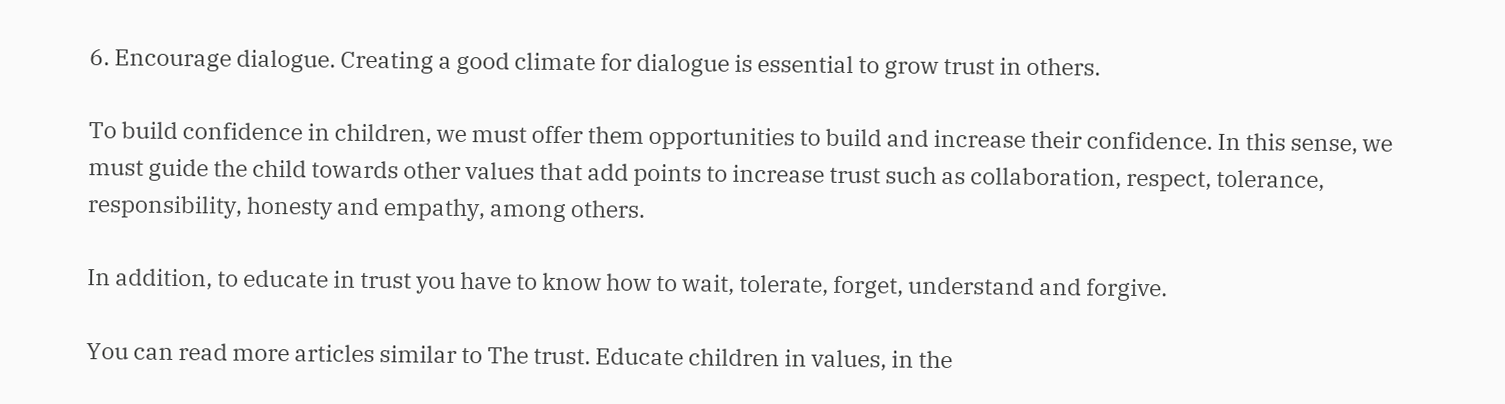6. Encourage dialogue. Creating a good climate for dialogue is essential to grow trust in others.

To build confidence in children, we must offer them opportunities to build and increase their confidence. In this sense, we must guide the child towards other values that add points to increase trust such as collaboration, respect, tolerance, responsibility, honesty and empathy, among others.

In addition, to educate in trust you have to know how to wait, tolerate, forget, understand and forgive.

You can read more articles similar to The trust. Educate children in values, in the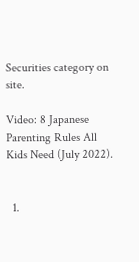Securities category on site.

Video: 8 Japanese Parenting Rules All Kids Need (July 2022).


  1.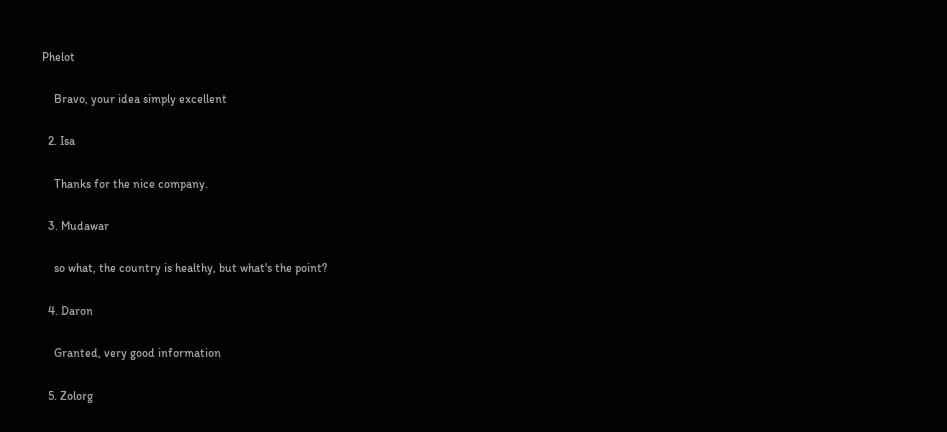Phelot

    Bravo, your idea simply excellent

  2. Isa

    Thanks for the nice company.

  3. Mudawar

    so what, the country is healthy, but what's the point?

  4. Daron

    Granted, very good information

  5. Zolorg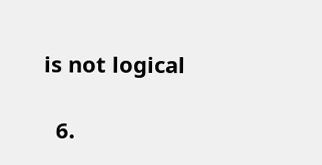is not logical

  6.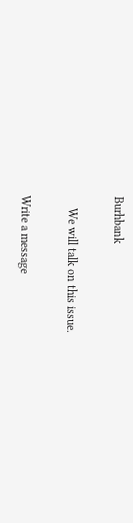Burhbank

    We will talk on this issue.

Write a message